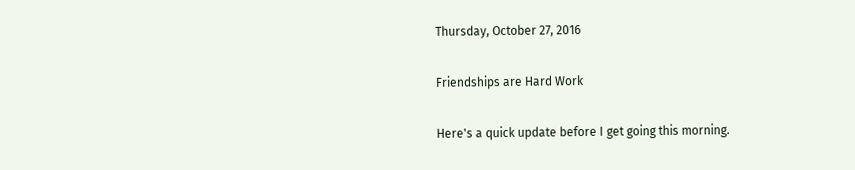Thursday, October 27, 2016

Friendships are Hard Work

Here's a quick update before I get going this morning.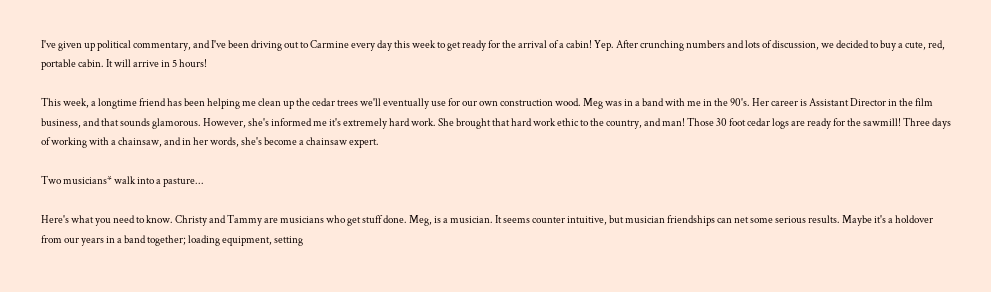I've given up political commentary, and I've been driving out to Carmine every day this week to get ready for the arrival of a cabin! Yep. After crunching numbers and lots of discussion, we decided to buy a cute, red, portable cabin. It will arrive in 5 hours!

This week, a longtime friend has been helping me clean up the cedar trees we'll eventually use for our own construction wood. Meg was in a band with me in the 90's. Her career is Assistant Director in the film business, and that sounds glamorous. However, she's informed me it's extremely hard work. She brought that hard work ethic to the country, and man! Those 30 foot cedar logs are ready for the sawmill! Three days of working with a chainsaw, and in her words, she's become a chainsaw expert.

Two musicians* walk into a pasture...

Here's what you need to know. Christy and Tammy are musicians who get stuff done. Meg, is a musician. It seems counter intuitive, but musician friendships can net some serious results. Maybe it's a holdover from our years in a band together; loading equipment, setting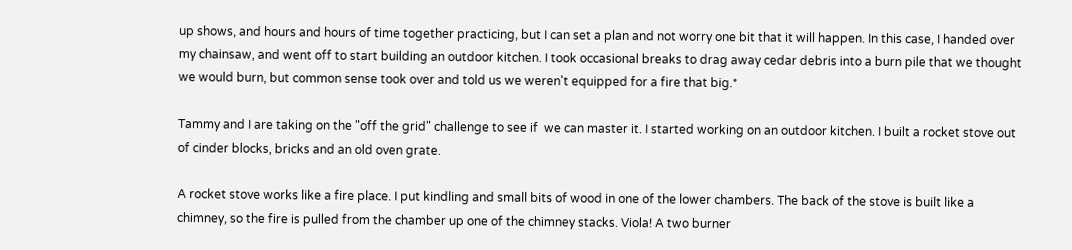up shows, and hours and hours of time together practicing, but I can set a plan and not worry one bit that it will happen. In this case, I handed over my chainsaw, and went off to start building an outdoor kitchen. I took occasional breaks to drag away cedar debris into a burn pile that we thought we would burn, but common sense took over and told us we weren't equipped for a fire that big.*

Tammy and I are taking on the "off the grid" challenge to see if  we can master it. I started working on an outdoor kitchen. I built a rocket stove out of cinder blocks, bricks and an old oven grate.

A rocket stove works like a fire place. I put kindling and small bits of wood in one of the lower chambers. The back of the stove is built like a chimney, so the fire is pulled from the chamber up one of the chimney stacks. Viola! A two burner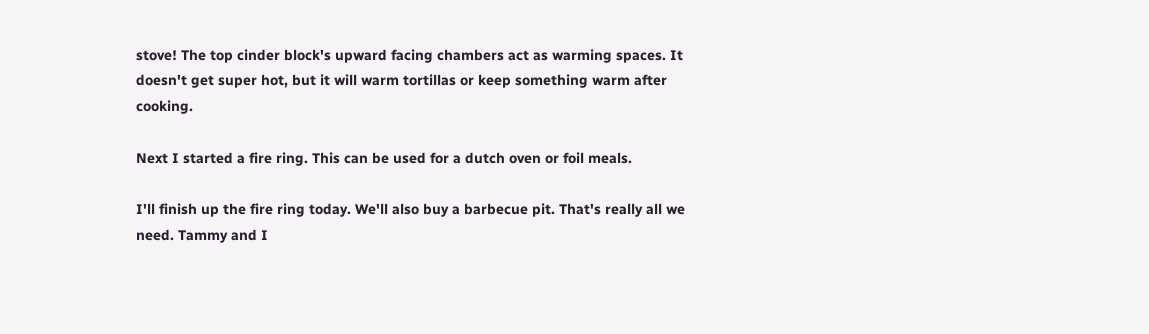stove! The top cinder block's upward facing chambers act as warming spaces. It doesn't get super hot, but it will warm tortillas or keep something warm after cooking.

Next I started a fire ring. This can be used for a dutch oven or foil meals.

I'll finish up the fire ring today. We'll also buy a barbecue pit. That's really all we need. Tammy and I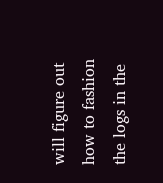will figure out how to fashion the logs in the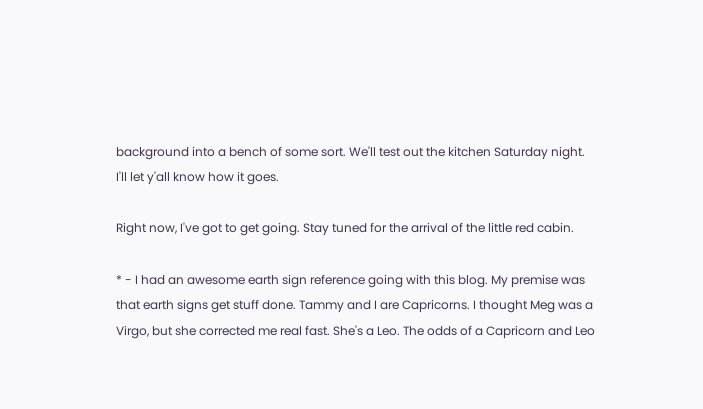background into a bench of some sort. We'll test out the kitchen Saturday night. I'll let y'all know how it goes.

Right now, I've got to get going. Stay tuned for the arrival of the little red cabin.

* - I had an awesome earth sign reference going with this blog. My premise was that earth signs get stuff done. Tammy and I are Capricorns. I thought Meg was a Virgo, but she corrected me real fast. She's a Leo. The odds of a Capricorn and Leo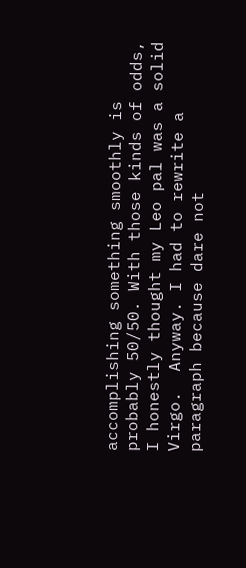accomplishing something smoothly is probably 50/50. With those kinds of odds, I honestly thought my Leo pal was a solid Virgo.  Anyway. I had to rewrite a paragraph because dare not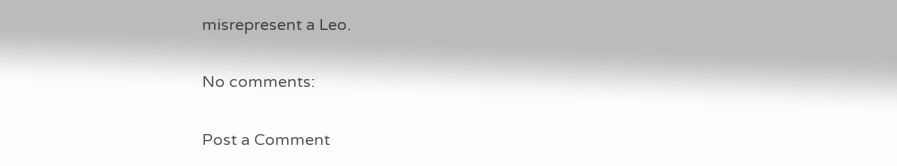misrepresent a Leo.

No comments:

Post a Comment